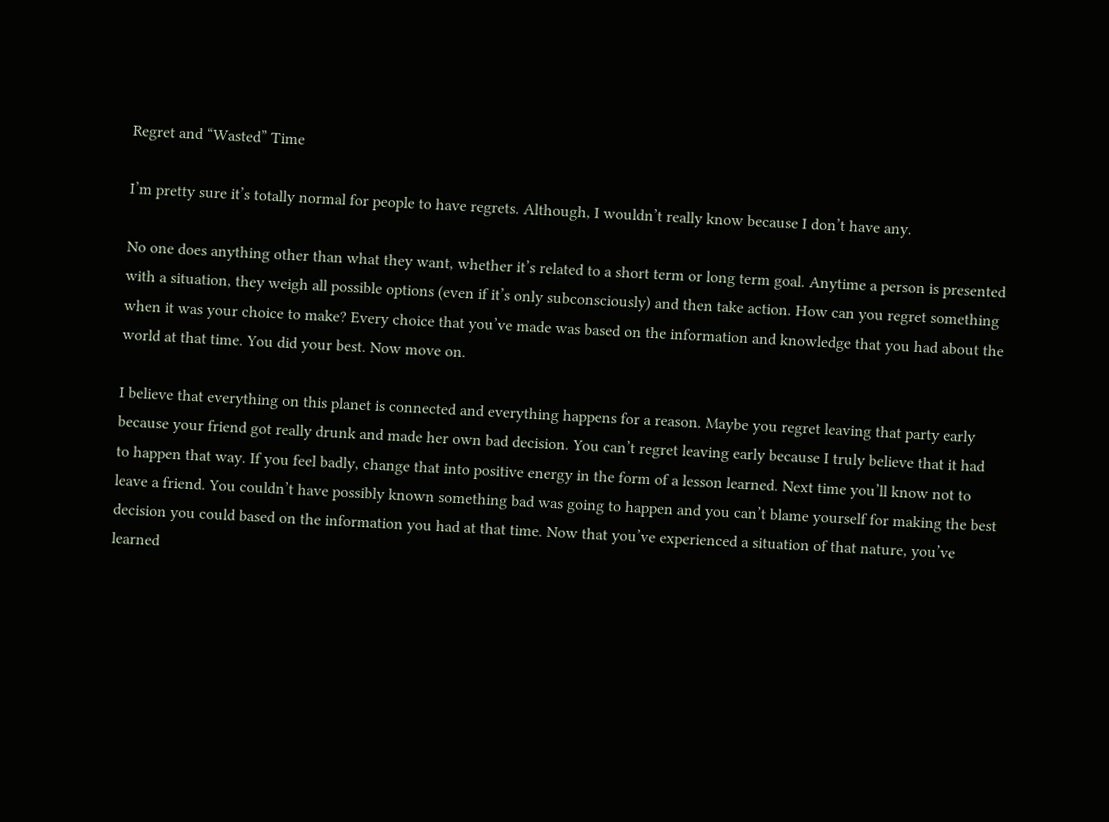Regret and “Wasted” Time

I’m pretty sure it’s totally normal for people to have regrets. Although, I wouldn’t really know because I don’t have any.

No one does anything other than what they want, whether it’s related to a short term or long term goal. Anytime a person is presented with a situation, they weigh all possible options (even if it’s only subconsciously) and then take action. How can you regret something when it was your choice to make? Every choice that you’ve made was based on the information and knowledge that you had about the world at that time. You did your best. Now move on.

I believe that everything on this planet is connected and everything happens for a reason. Maybe you regret leaving that party early because your friend got really drunk and made her own bad decision. You can’t regret leaving early because I truly believe that it had to happen that way. If you feel badly, change that into positive energy in the form of a lesson learned. Next time you’ll know not to leave a friend. You couldn’t have possibly known something bad was going to happen and you can’t blame yourself for making the best decision you could based on the information you had at that time. Now that you’ve experienced a situation of that nature, you’ve learned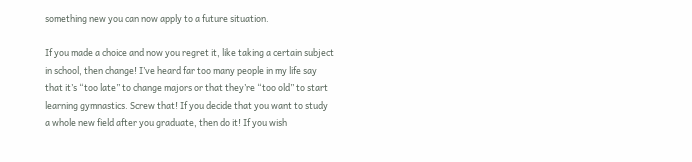something new you can now apply to a future situation.

If you made a choice and now you regret it, like taking a certain subject in school, then change! I’ve heard far too many people in my life say that it’s “too late” to change majors or that they’re “too old” to start learning gymnastics. Screw that! If you decide that you want to study a whole new field after you graduate, then do it! If you wish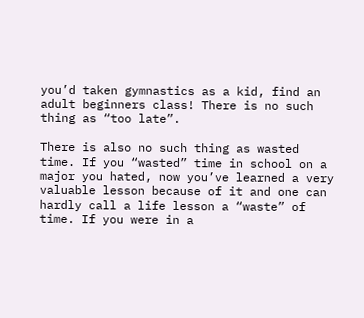you’d taken gymnastics as a kid, find an adult beginners class! There is no such thing as “too late”.

There is also no such thing as wasted time. If you “wasted” time in school on a major you hated, now you’ve learned a very valuable lesson because of it and one can hardly call a life lesson a “waste” of time. If you were in a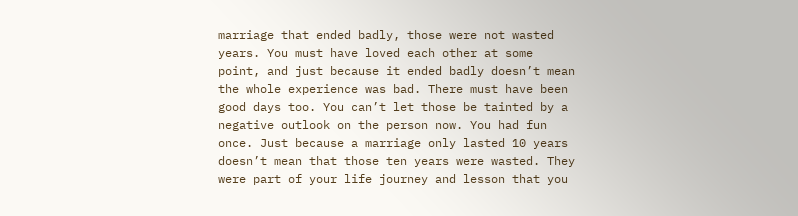marriage that ended badly, those were not wasted years. You must have loved each other at some point, and just because it ended badly doesn’t mean the whole experience was bad. There must have been good days too. You can’t let those be tainted by a negative outlook on the person now. You had fun once. Just because a marriage only lasted 10 years doesn’t mean that those ten years were wasted. They were part of your life journey and lesson that you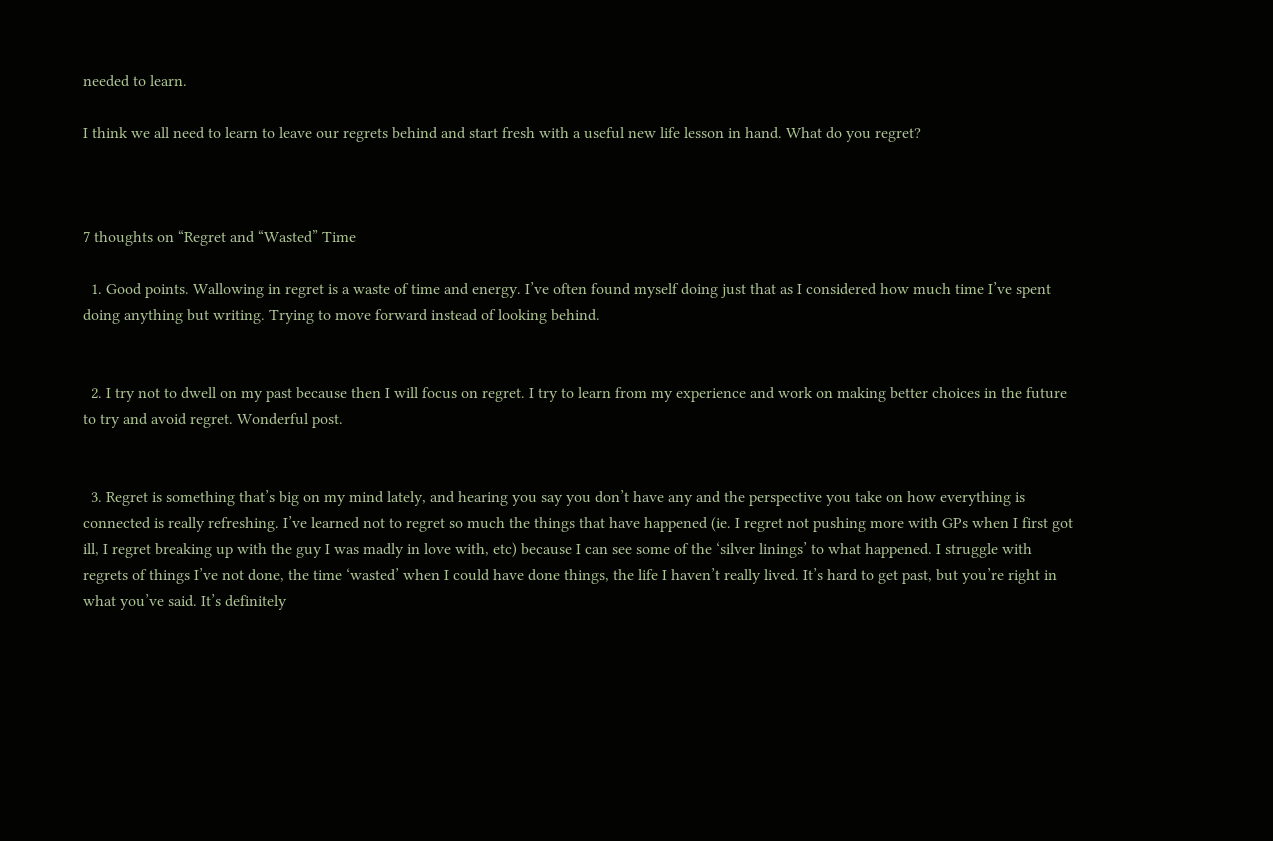needed to learn.

I think we all need to learn to leave our regrets behind and start fresh with a useful new life lesson in hand. What do you regret?



7 thoughts on “Regret and “Wasted” Time

  1. Good points. Wallowing in regret is a waste of time and energy. I’ve often found myself doing just that as I considered how much time I’ve spent doing anything but writing. Trying to move forward instead of looking behind.


  2. I try not to dwell on my past because then I will focus on regret. I try to learn from my experience and work on making better choices in the future to try and avoid regret. Wonderful post.


  3. Regret is something that’s big on my mind lately, and hearing you say you don’t have any and the perspective you take on how everything is connected is really refreshing. I’ve learned not to regret so much the things that have happened (ie. I regret not pushing more with GPs when I first got ill, I regret breaking up with the guy I was madly in love with, etc) because I can see some of the ‘silver linings’ to what happened. I struggle with regrets of things I’ve not done, the time ‘wasted’ when I could have done things, the life I haven’t really lived. It’s hard to get past, but you’re right in what you’ve said. It’s definitely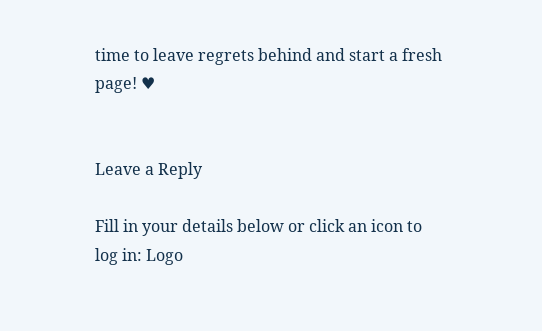time to leave regrets behind and start a fresh page! ♥


Leave a Reply

Fill in your details below or click an icon to log in: Logo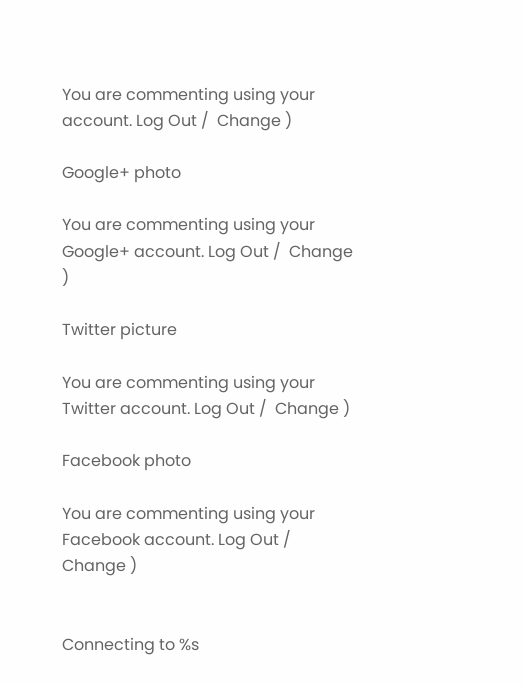You are commenting using your account. Log Out /  Change )

Google+ photo

You are commenting using your Google+ account. Log Out /  Change )

Twitter picture

You are commenting using your Twitter account. Log Out /  Change )

Facebook photo

You are commenting using your Facebook account. Log Out /  Change )


Connecting to %s